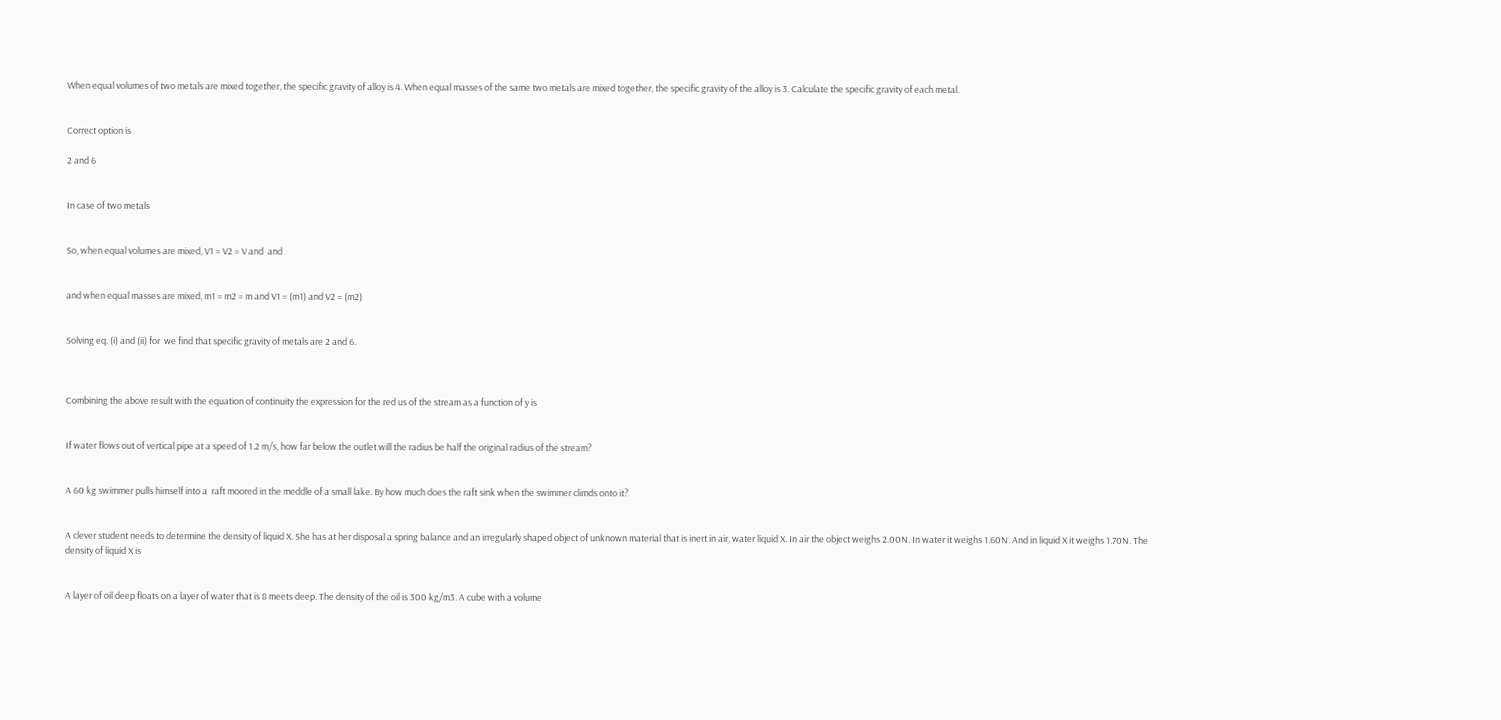When equal volumes of two metals are mixed together, the specific gravity of alloy is 4. When equal masses of the same two metals are mixed together, the specific gravity of the alloy is 3. Calculate the specific gravity of each metal.


Correct option is

2 and 6


In case of two metals


So, when equal volumes are mixed, V1 = V2 = V and  and


and when equal masses are mixed, m1 = m2 = m and V1 = (m1) and V2 = (m2)


Solving eq. (i) and (ii) for  we find that specific gravity of metals are 2 and 6.



Combining the above result with the equation of continuity the expression for the red us of the stream as a function of y is


If water flows out of vertical pipe at a speed of 1.2 m/s, how far below the outlet will the radius be half the original radius of the stream?


A 60 kg swimmer pulls himself into a  raft moored in the meddle of a small lake. By how much does the raft sink when the swimmer climds onto it?


A clever student needs to determine the density of liquid X. She has at her disposal a spring balance and an irregularly shaped object of unknown material that is inert in air, water liquid X. In air the object weighs 2.00N. In water it weighs 1.60N. And in liquid X it weighs 1.70N. The density of liquid X is


A layer of oil deep floats on a layer of water that is 8 meets deep. The density of the oil is 300 kg/m3. A cube with a volume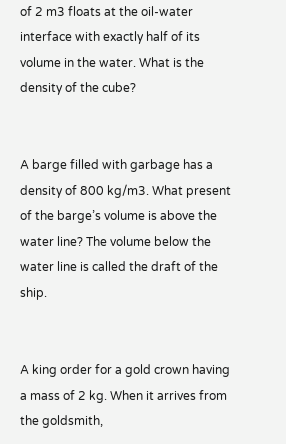of 2 m3 floats at the oil-water interface with exactly half of its volume in the water. What is the density of the cube?


A barge filled with garbage has a density of 800 kg/m3. What present of the barge’s volume is above the water line? The volume below the water line is called the draft of the ship.


A king order for a gold crown having a mass of 2 kg. When it arrives from the goldsmith,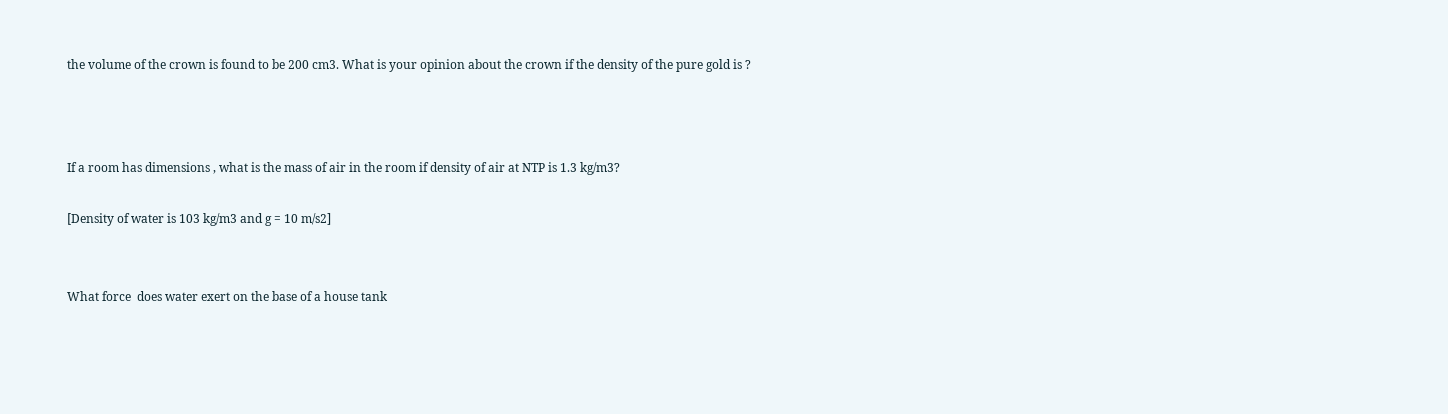the volume of the crown is found to be 200 cm3. What is your opinion about the crown if the density of the pure gold is ?



If a room has dimensions , what is the mass of air in the room if density of air at NTP is 1.3 kg/m3?

[Density of water is 103 kg/m3 and g = 10 m/s2]


What force  does water exert on the base of a house tank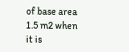of base area 1.5 m2 when it is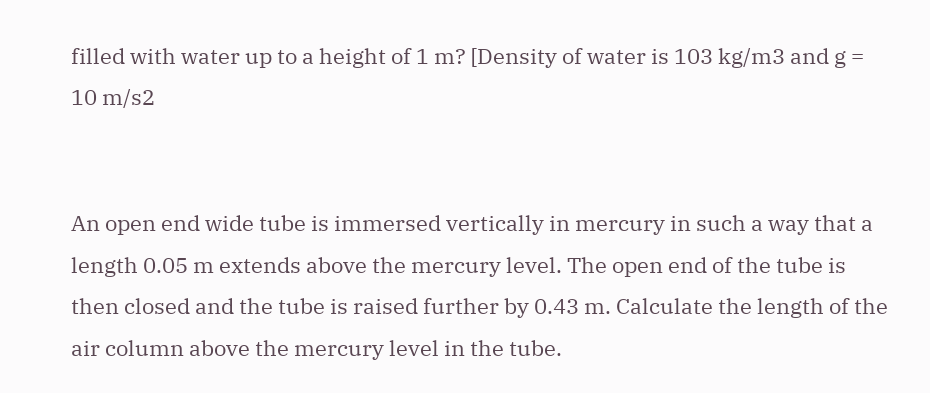filled with water up to a height of 1 m? [Density of water is 103 kg/m3 and g = 10 m/s2


An open end wide tube is immersed vertically in mercury in such a way that a length 0.05 m extends above the mercury level. The open end of the tube is then closed and the tube is raised further by 0.43 m. Calculate the length of the air column above the mercury level in the tube.